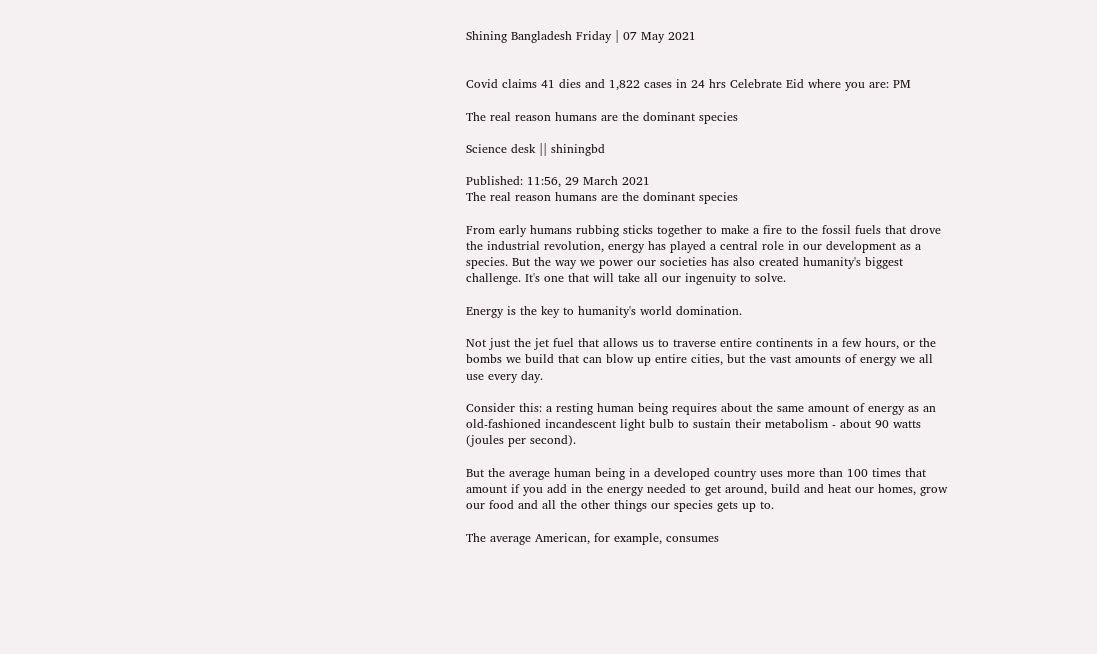Shining Bangladesh Friday | 07 May 2021


Covid claims 41 dies and 1,822 cases in 24 hrs Celebrate Eid where you are: PM

The real reason humans are the dominant species

Science desk || shiningbd

Published: 11:56, 29 March 2021
The real reason humans are the dominant species

From early humans rubbing sticks together to make a fire to the fossil fuels that drove the industrial revolution, energy has played a central role in our development as a species. But the way we power our societies has also created humanity's biggest challenge. It's one that will take all our ingenuity to solve.

Energy is the key to humanity's world domination.

Not just the jet fuel that allows us to traverse entire continents in a few hours, or the bombs we build that can blow up entire cities, but the vast amounts of energy we all use every day.

Consider this: a resting human being requires about the same amount of energy as an old-fashioned incandescent light bulb to sustain their metabolism - about 90 watts (joules per second).

But the average human being in a developed country uses more than 100 times that amount if you add in the energy needed to get around, build and heat our homes, grow our food and all the other things our species gets up to.

The average American, for example, consumes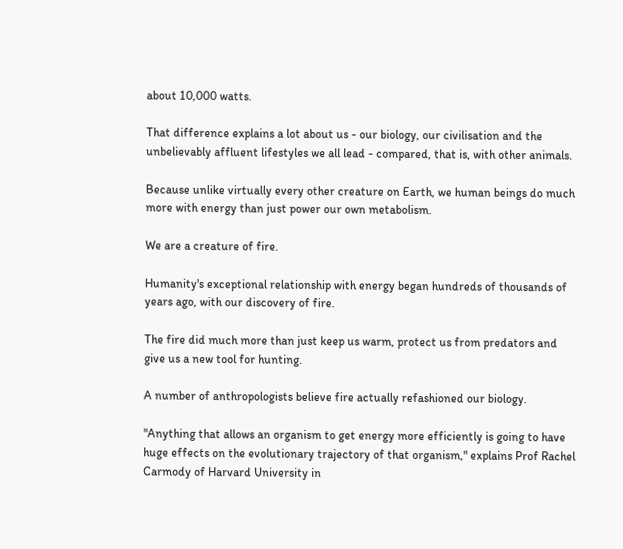about 10,000 watts.

That difference explains a lot about us - our biology, our civilisation and the unbelievably affluent lifestyles we all lead - compared, that is, with other animals.

Because unlike virtually every other creature on Earth, we human beings do much more with energy than just power our own metabolism.

We are a creature of fire.

Humanity's exceptional relationship with energy began hundreds of thousands of years ago, with our discovery of fire.

The fire did much more than just keep us warm, protect us from predators and give us a new tool for hunting.

A number of anthropologists believe fire actually refashioned our biology.

"Anything that allows an organism to get energy more efficiently is going to have huge effects on the evolutionary trajectory of that organism," explains Prof Rachel Carmody of Harvard University in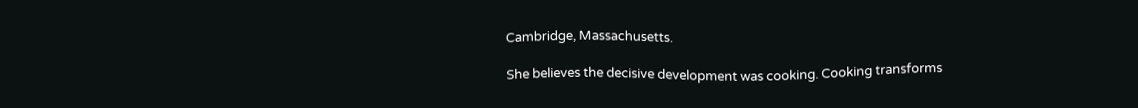Cambridge, Massachusetts.

She believes the decisive development was cooking. Cooking transforms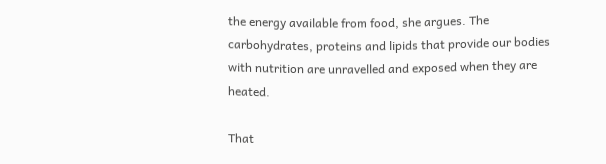the energy available from food, she argues. The carbohydrates, proteins and lipids that provide our bodies with nutrition are unravelled and exposed when they are heated.

That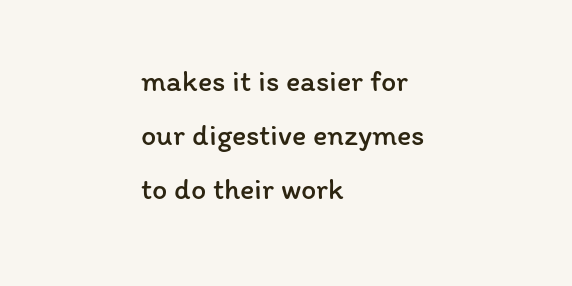makes it is easier for our digestive enzymes to do their work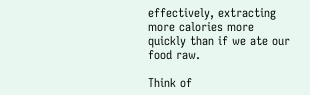effectively, extracting more calories more quickly than if we ate our food raw.

Think of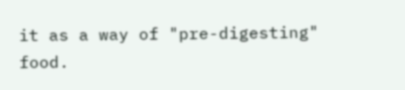it as a way of "pre-digesting" food.